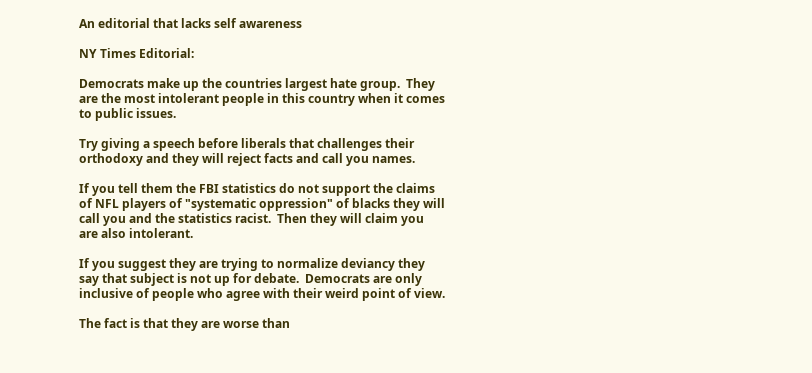An editorial that lacks self awareness

NY Times Editorial:

Democrats make up the countries largest hate group.  They are the most intolerant people in this country when it comes to public issues.

Try giving a speech before liberals that challenges their orthodoxy and they will reject facts and call you names.

If you tell them the FBI statistics do not support the claims of NFL players of "systematic oppression" of blacks they will call you and the statistics racist.  Then they will claim you are also intolerant.

If you suggest they are trying to normalize deviancy they say that subject is not up for debate.  Democrats are only inclusive of people who agree with their weird point of view.

The fact is that they are worse than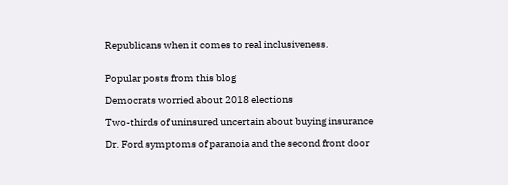Republicans when it comes to real inclusiveness.


Popular posts from this blog

Democrats worried about 2018 elections

Two-thirds of uninsured uncertain about buying insurance

Dr. Ford symptoms of paranoia and the second front door